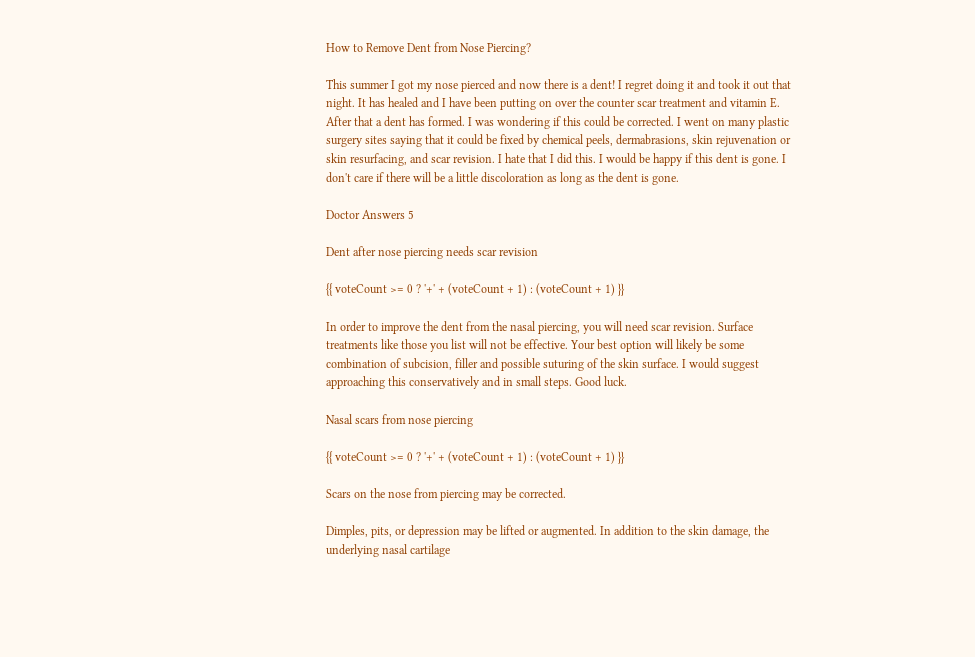How to Remove Dent from Nose Piercing?

This summer I got my nose pierced and now there is a dent! I regret doing it and took it out that night. It has healed and I have been putting on over the counter scar treatment and vitamin E. After that a dent has formed. I was wondering if this could be corrected. I went on many plastic surgery sites saying that it could be fixed by chemical peels, dermabrasions, skin rejuvenation or skin resurfacing, and scar revision. I hate that I did this. I would be happy if this dent is gone. I don't care if there will be a little discoloration as long as the dent is gone.

Doctor Answers 5

Dent after nose piercing needs scar revision

{{ voteCount >= 0 ? '+' + (voteCount + 1) : (voteCount + 1) }}

In order to improve the dent from the nasal piercing, you will need scar revision. Surface treatments like those you list will not be effective. Your best option will likely be some combination of subcision, filler and possible suturing of the skin surface. I would suggest approaching this conservatively and in small steps. Good luck.

Nasal scars from nose piercing

{{ voteCount >= 0 ? '+' + (voteCount + 1) : (voteCount + 1) }}

Scars on the nose from piercing may be corrected.

Dimples, pits, or depression may be lifted or augmented. In addition to the skin damage, the underlying nasal cartilage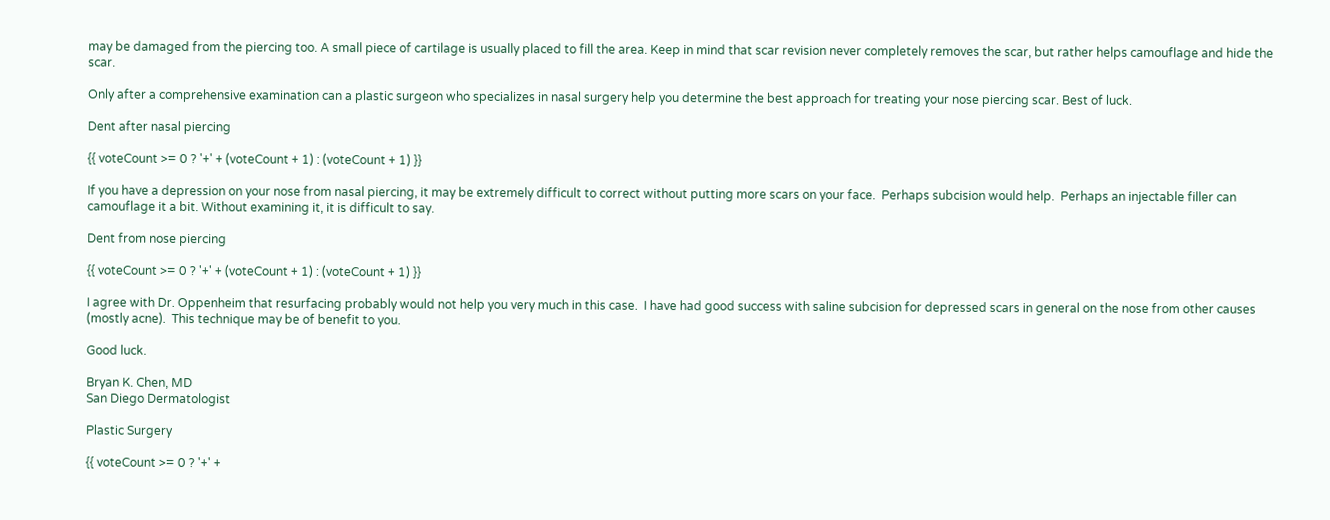may be damaged from the piercing too. A small piece of cartilage is usually placed to fill the area. Keep in mind that scar revision never completely removes the scar, but rather helps camouflage and hide the scar.

Only after a comprehensive examination can a plastic surgeon who specializes in nasal surgery help you determine the best approach for treating your nose piercing scar. Best of luck.

Dent after nasal piercing

{{ voteCount >= 0 ? '+' + (voteCount + 1) : (voteCount + 1) }}

If you have a depression on your nose from nasal piercing, it may be extremely difficult to correct without putting more scars on your face.  Perhaps subcision would help.  Perhaps an injectable filler can camouflage it a bit. Without examining it, it is difficult to say.

Dent from nose piercing

{{ voteCount >= 0 ? '+' + (voteCount + 1) : (voteCount + 1) }}

I agree with Dr. Oppenheim that resurfacing probably would not help you very much in this case.  I have had good success with saline subcision for depressed scars in general on the nose from other causes (mostly acne).  This technique may be of benefit to you.

Good luck.

Bryan K. Chen, MD
San Diego Dermatologist

Plastic Surgery

{{ voteCount >= 0 ? '+' +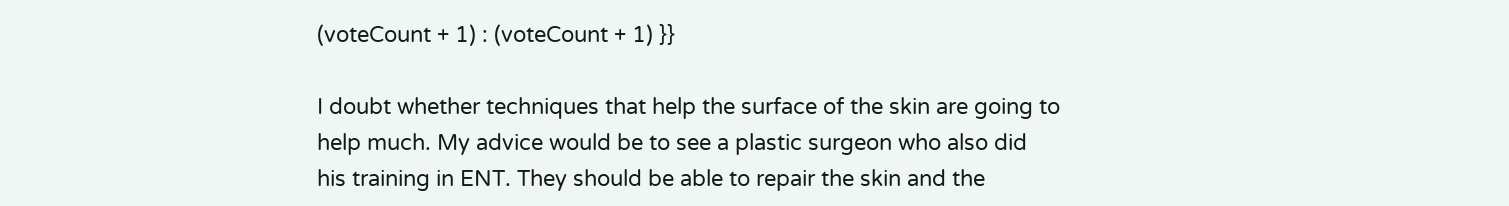(voteCount + 1) : (voteCount + 1) }}

I doubt whether techniques that help the surface of the skin are going to help much. My advice would be to see a plastic surgeon who also did his training in ENT. They should be able to repair the skin and the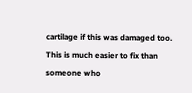cartilage if this was damaged too. This is much easier to fix than someone who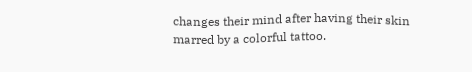changes their mind after having their skin marred by a colorful tattoo.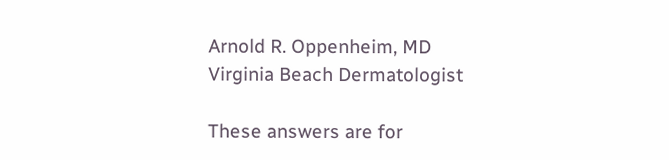Arnold R. Oppenheim, MD
Virginia Beach Dermatologist

These answers are for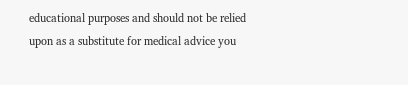educational purposes and should not be relied upon as a substitute for medical advice you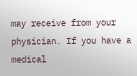may receive from your physician. If you have a medical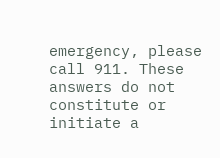emergency, please call 911. These answers do not constitute or initiate a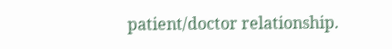patient/doctor relationship.